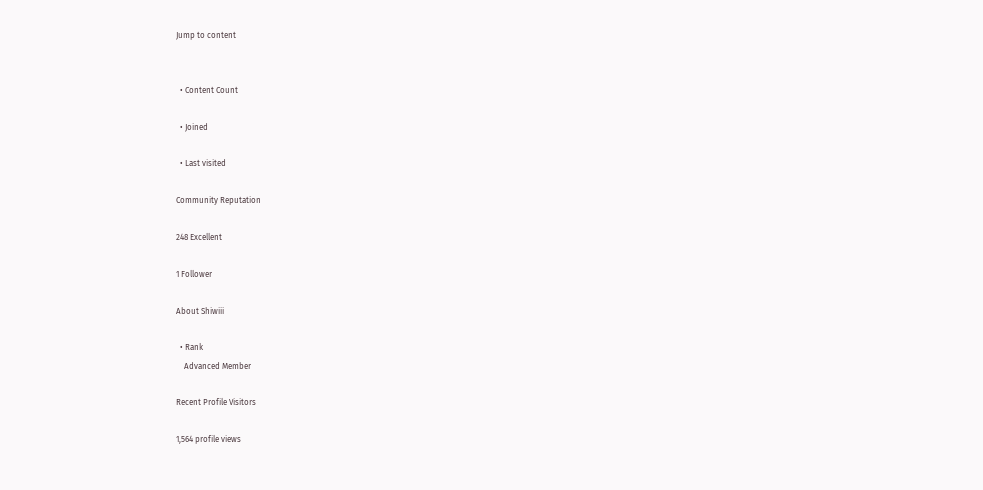Jump to content


  • Content Count

  • Joined

  • Last visited

Community Reputation

248 Excellent

1 Follower

About Shiwiii

  • Rank
    Advanced Member

Recent Profile Visitors

1,564 profile views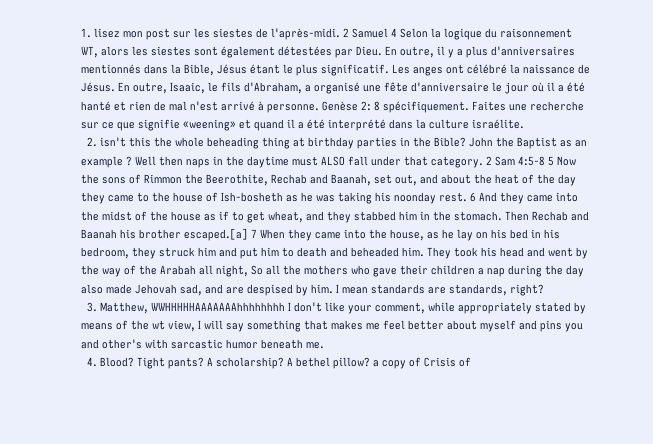1. lisez mon post sur les siestes de l'après-midi. 2 Samuel 4 Selon la logique du raisonnement WT, alors les siestes sont également détestées par Dieu. En outre, il y a plus d'anniversaires mentionnés dans la Bible, Jésus étant le plus significatif. Les anges ont célébré la naissance de Jésus. En outre, Isaaic, le fils d'Abraham, a organisé une fête d'anniversaire le jour où il a été hanté et rien de mal n'est arrivé à personne. Genèse 2: 8 spécifiquement. Faites une recherche sur ce que signifie «weening» et quand il a été interprété dans la culture israélite.
  2. isn't this the whole beheading thing at birthday parties in the Bible? John the Baptist as an example ? Well then naps in the daytime must ALSO fall under that category. 2 Sam 4:5-8 5 Now the sons of Rimmon the Beerothite, Rechab and Baanah, set out, and about the heat of the day they came to the house of Ish-bosheth as he was taking his noonday rest. 6 And they came into the midst of the house as if to get wheat, and they stabbed him in the stomach. Then Rechab and Baanah his brother escaped.[a] 7 When they came into the house, as he lay on his bed in his bedroom, they struck him and put him to death and beheaded him. They took his head and went by the way of the Arabah all night, So all the mothers who gave their children a nap during the day also made Jehovah sad, and are despised by him. I mean standards are standards, right?
  3. Matthew, WWHHHHHAAAAAAAhhhhhhhh I don't like your comment, while appropriately stated by means of the wt view, I will say something that makes me feel better about myself and pins you and other's with sarcastic humor beneath me.
  4. Blood? Tight pants? A scholarship? A bethel pillow? a copy of Crisis of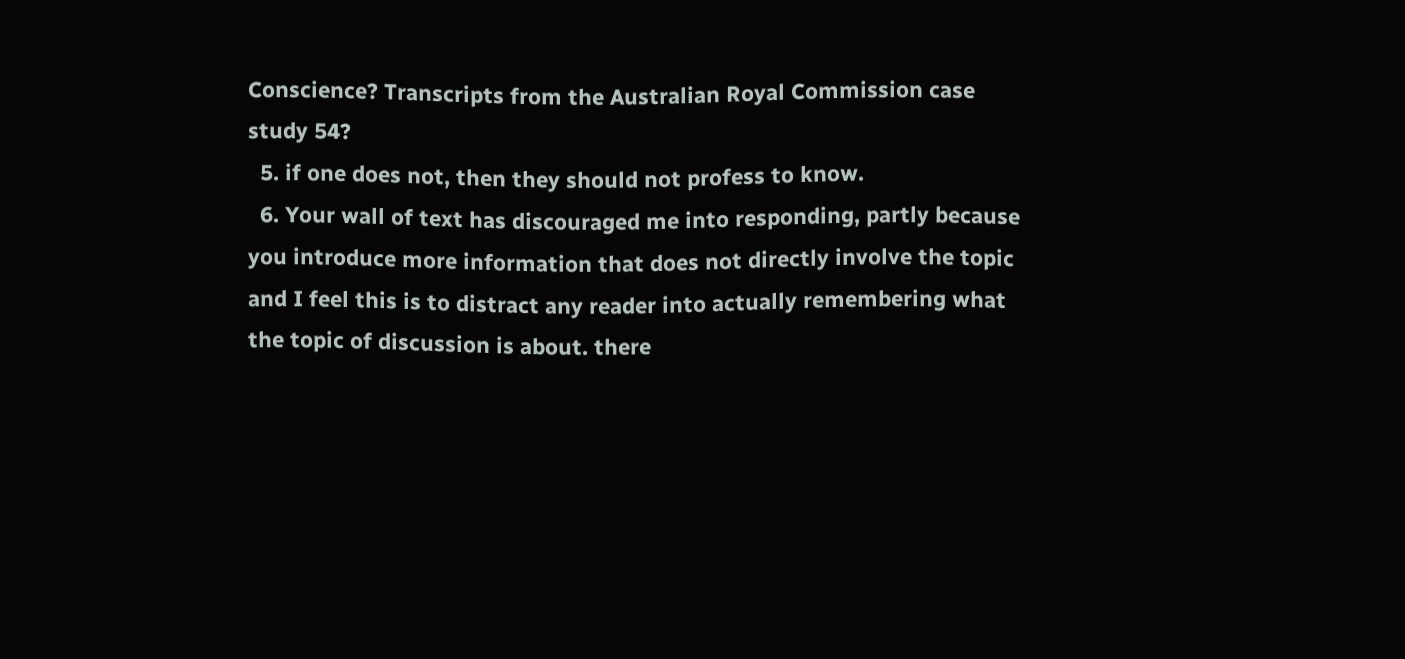Conscience? Transcripts from the Australian Royal Commission case study 54?
  5. if one does not, then they should not profess to know.
  6. Your wall of text has discouraged me into responding, partly because you introduce more information that does not directly involve the topic and I feel this is to distract any reader into actually remembering what the topic of discussion is about. there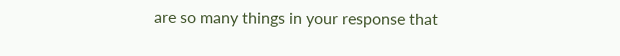are so many things in your response that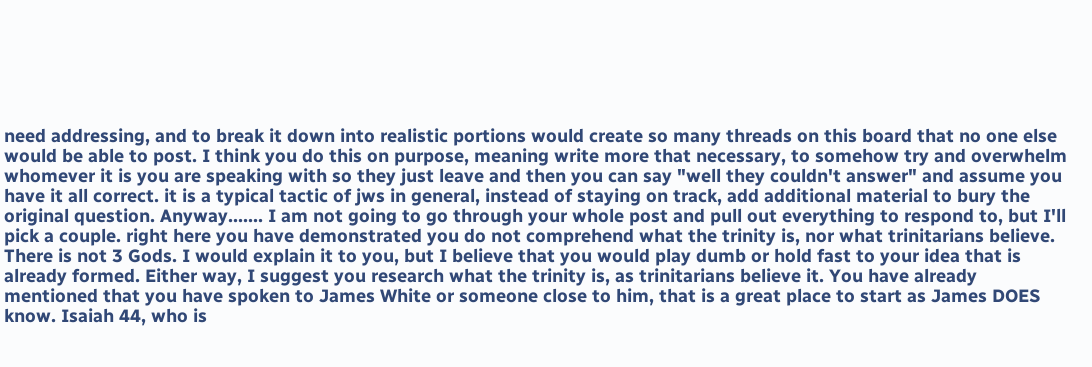need addressing, and to break it down into realistic portions would create so many threads on this board that no one else would be able to post. I think you do this on purpose, meaning write more that necessary, to somehow try and overwhelm whomever it is you are speaking with so they just leave and then you can say "well they couldn't answer" and assume you have it all correct. it is a typical tactic of jws in general, instead of staying on track, add additional material to bury the original question. Anyway....... I am not going to go through your whole post and pull out everything to respond to, but I'll pick a couple. right here you have demonstrated you do not comprehend what the trinity is, nor what trinitarians believe. There is not 3 Gods. I would explain it to you, but I believe that you would play dumb or hold fast to your idea that is already formed. Either way, I suggest you research what the trinity is, as trinitarians believe it. You have already mentioned that you have spoken to James White or someone close to him, that is a great place to start as James DOES know. Isaiah 44, who is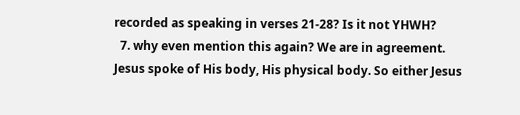recorded as speaking in verses 21-28? Is it not YHWH?
  7. why even mention this again? We are in agreement. Jesus spoke of His body, His physical body. So either Jesus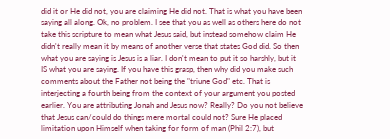did it or He did not, you are claiming He did not. That is what you have been saying all along. Ok, no problem. I see that you as well as others here do not take this scripture to mean what Jesus said, but instead somehow claim He didn't really mean it by means of another verse that states God did. So then what you are saying is Jesus is a liar. I don't mean to put it so harshly, but it IS what you are saying. If you have this grasp, then why did you make such comments about the Father not being the "triune God" etc. That is interjecting a fourth being from the context of your argument you posted earlier. You are attributing Jonah and Jesus now? Really? Do you not believe that Jesus can/could do things mere mortal could not? Sure He placed limitation upon Himself when taking for form of man (Phil 2:7), but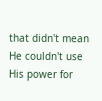that didn't mean He couldn't use His power for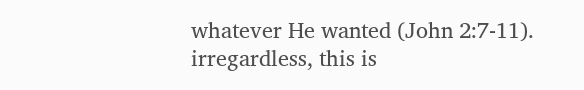whatever He wanted (John 2:7-11). irregardless, this is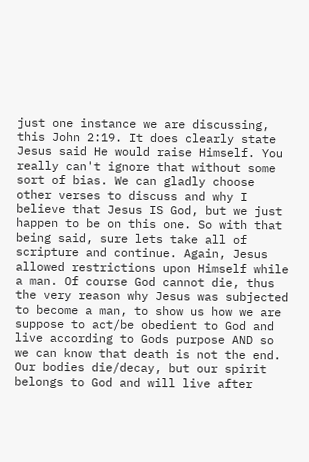just one instance we are discussing, this John 2:19. It does clearly state Jesus said He would raise Himself. You really can't ignore that without some sort of bias. We can gladly choose other verses to discuss and why I believe that Jesus IS God, but we just happen to be on this one. So with that being said, sure lets take all of scripture and continue. Again, Jesus allowed restrictions upon Himself while a man. Of course God cannot die, thus the very reason why Jesus was subjected to become a man, to show us how we are suppose to act/be obedient to God and live according to Gods purpose AND so we can know that death is not the end. Our bodies die/decay, but our spirit belongs to God and will live after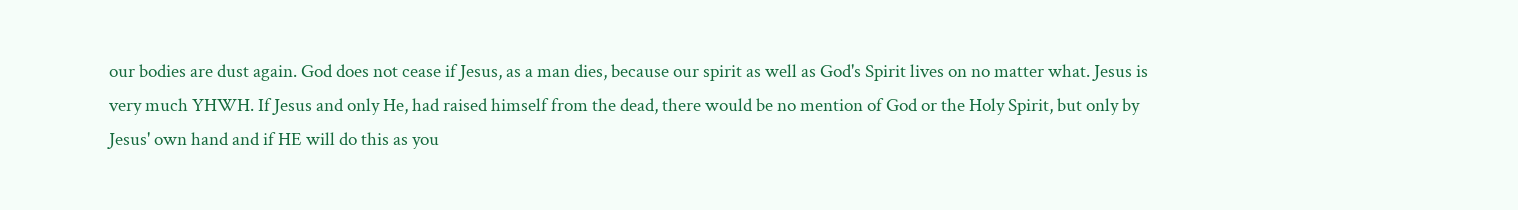our bodies are dust again. God does not cease if Jesus, as a man dies, because our spirit as well as God's Spirit lives on no matter what. Jesus is very much YHWH. If Jesus and only He, had raised himself from the dead, there would be no mention of God or the Holy Spirit, but only by Jesus' own hand and if HE will do this as you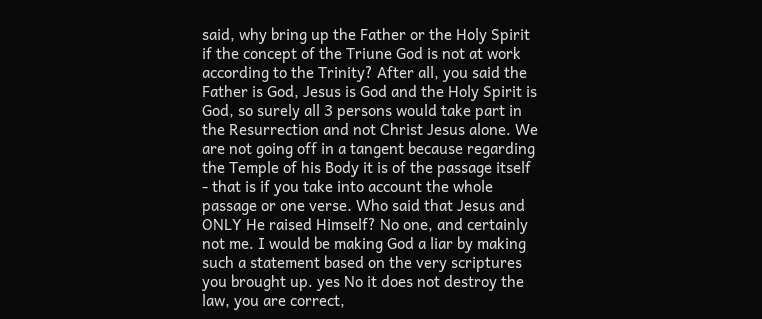said, why bring up the Father or the Holy Spirit if the concept of the Triune God is not at work according to the Trinity? After all, you said the Father is God, Jesus is God and the Holy Spirit is God, so surely all 3 persons would take part in the Resurrection and not Christ Jesus alone. We are not going off in a tangent because regarding the Temple of his Body it is of the passage itself - that is if you take into account the whole passage or one verse. Who said that Jesus and ONLY He raised Himself? No one, and certainly not me. I would be making God a liar by making such a statement based on the very scriptures you brought up. yes No it does not destroy the law, you are correct,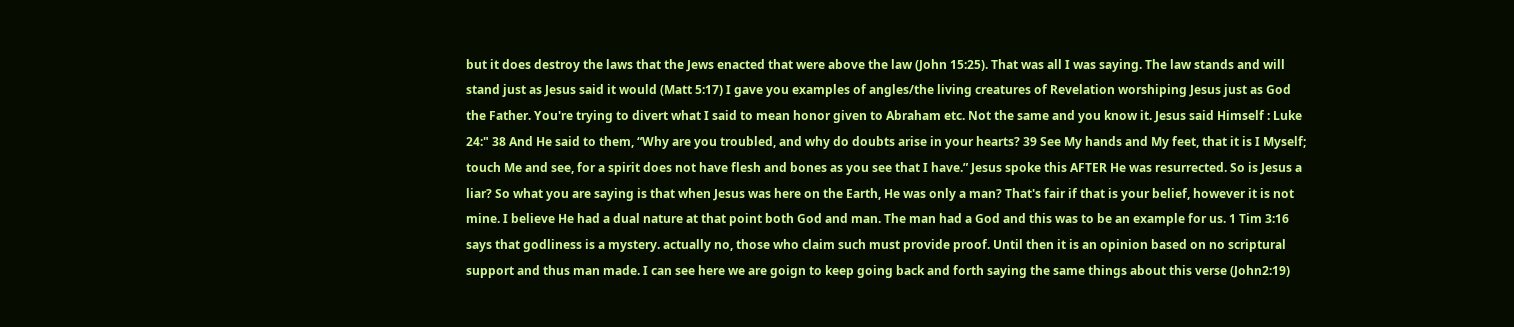but it does destroy the laws that the Jews enacted that were above the law (John 15:25). That was all I was saying. The law stands and will stand just as Jesus said it would (Matt 5:17) I gave you examples of angles/the living creatures of Revelation worshiping Jesus just as God the Father. You're trying to divert what I said to mean honor given to Abraham etc. Not the same and you know it. Jesus said Himself : Luke 24:" 38 And He said to them, “Why are you troubled, and why do doubts arise in your hearts? 39 See My hands and My feet, that it is I Myself; touch Me and see, for a spirit does not have flesh and bones as you see that I have.” Jesus spoke this AFTER He was resurrected. So is Jesus a liar? So what you are saying is that when Jesus was here on the Earth, He was only a man? That's fair if that is your belief, however it is not mine. I believe He had a dual nature at that point both God and man. The man had a God and this was to be an example for us. 1 Tim 3:16 says that godliness is a mystery. actually no, those who claim such must provide proof. Until then it is an opinion based on no scriptural support and thus man made. I can see here we are goign to keep going back and forth saying the same things about this verse (John2:19)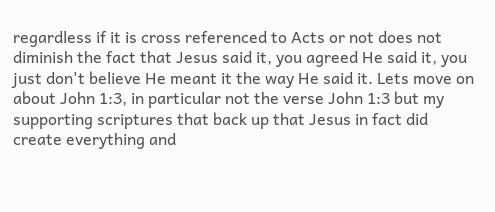regardless if it is cross referenced to Acts or not does not diminish the fact that Jesus said it, you agreed He said it, you just don't believe He meant it the way He said it. Lets move on about John 1:3, in particular not the verse John 1:3 but my supporting scriptures that back up that Jesus in fact did create everything and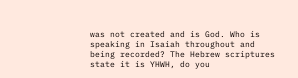was not created and is God. Who is speaking in Isaiah throughout and being recorded? The Hebrew scriptures state it is YHWH, do you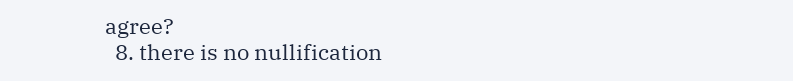agree?
  8. there is no nullification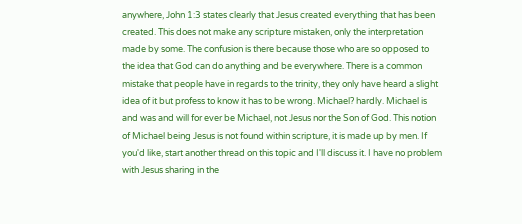anywhere, John 1:3 states clearly that Jesus created everything that has been created. This does not make any scripture mistaken, only the interpretation made by some. The confusion is there because those who are so opposed to the idea that God can do anything and be everywhere. There is a common mistake that people have in regards to the trinity, they only have heard a slight idea of it but profess to know it has to be wrong. Michael? hardly. Michael is and was and will for ever be Michael, not Jesus nor the Son of God. This notion of Michael being Jesus is not found within scripture, it is made up by men. If you'd like, start another thread on this topic and I'll discuss it. I have no problem with Jesus sharing in the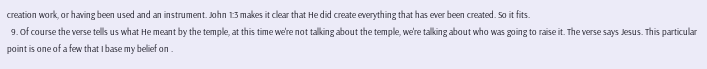creation work, or having been used and an instrument. John 1:3 makes it clear that He did create everything that has ever been created. So it fits.
  9. Of course the verse tells us what He meant by the temple, at this time we're not talking about the temple, we're talking about who was going to raise it. The verse says Jesus. This particular point is one of a few that I base my belief on .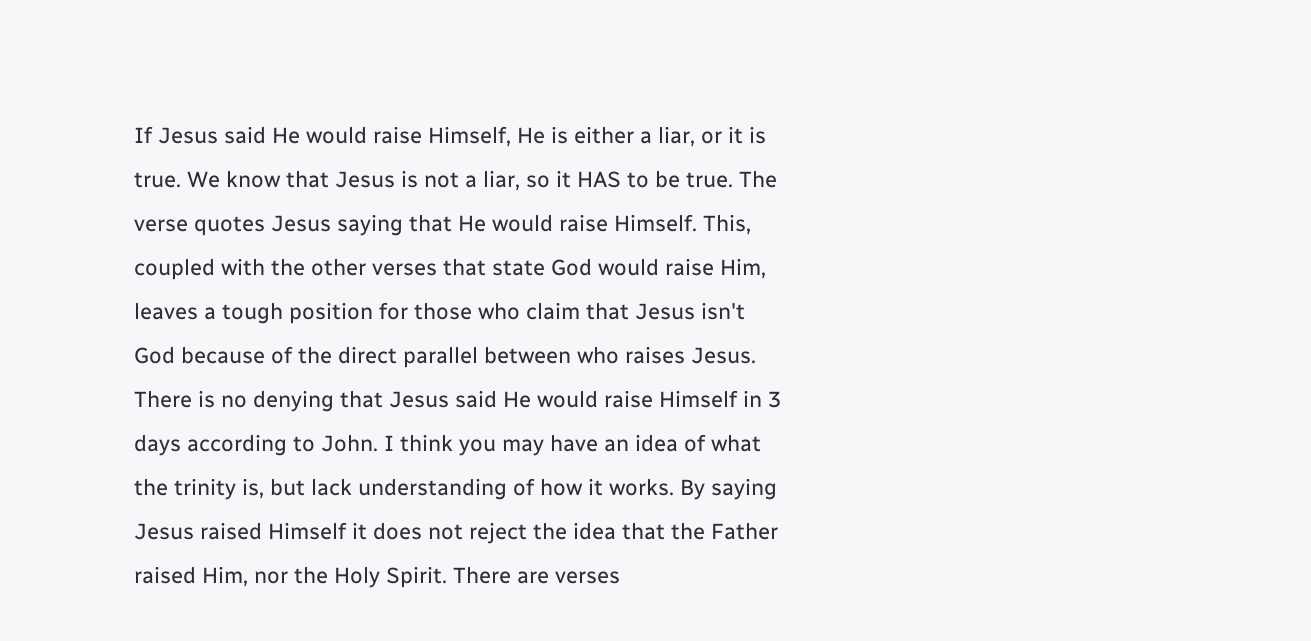If Jesus said He would raise Himself, He is either a liar, or it is true. We know that Jesus is not a liar, so it HAS to be true. The verse quotes Jesus saying that He would raise Himself. This, coupled with the other verses that state God would raise Him, leaves a tough position for those who claim that Jesus isn't God because of the direct parallel between who raises Jesus. There is no denying that Jesus said He would raise Himself in 3 days according to John. I think you may have an idea of what the trinity is, but lack understanding of how it works. By saying Jesus raised Himself it does not reject the idea that the Father raised Him, nor the Holy Spirit. There are verses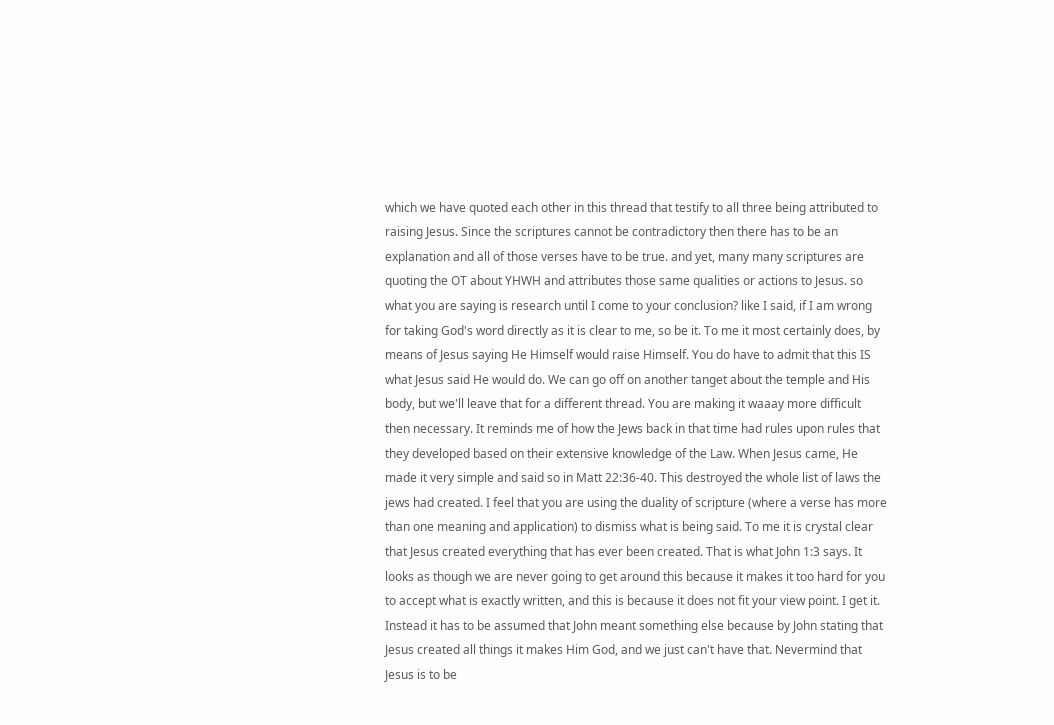which we have quoted each other in this thread that testify to all three being attributed to raising Jesus. Since the scriptures cannot be contradictory then there has to be an explanation and all of those verses have to be true. and yet, many many scriptures are quoting the OT about YHWH and attributes those same qualities or actions to Jesus. so what you are saying is research until I come to your conclusion? like I said, if I am wrong for taking God's word directly as it is clear to me, so be it. To me it most certainly does, by means of Jesus saying He Himself would raise Himself. You do have to admit that this IS what Jesus said He would do. We can go off on another tanget about the temple and His body, but we'll leave that for a different thread. You are making it waaay more difficult then necessary. It reminds me of how the Jews back in that time had rules upon rules that they developed based on their extensive knowledge of the Law. When Jesus came, He made it very simple and said so in Matt 22:36-40. This destroyed the whole list of laws the jews had created. I feel that you are using the duality of scripture (where a verse has more than one meaning and application) to dismiss what is being said. To me it is crystal clear that Jesus created everything that has ever been created. That is what John 1:3 says. It looks as though we are never going to get around this because it makes it too hard for you to accept what is exactly written, and this is because it does not fit your view point. I get it. Instead it has to be assumed that John meant something else because by John stating that Jesus created all things it makes Him God, and we just can't have that. Nevermind that Jesus is to be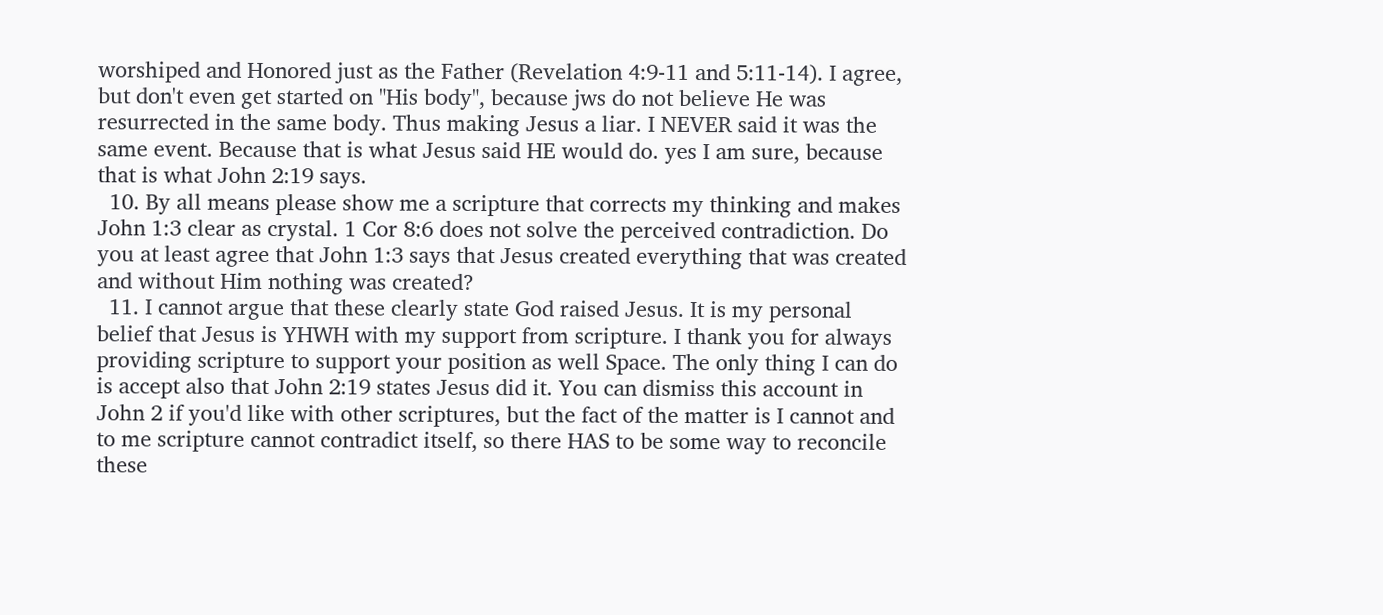worshiped and Honored just as the Father (Revelation 4:9-11 and 5:11-14). I agree, but don't even get started on "His body", because jws do not believe He was resurrected in the same body. Thus making Jesus a liar. I NEVER said it was the same event. Because that is what Jesus said HE would do. yes I am sure, because that is what John 2:19 says.
  10. By all means please show me a scripture that corrects my thinking and makes John 1:3 clear as crystal. 1 Cor 8:6 does not solve the perceived contradiction. Do you at least agree that John 1:3 says that Jesus created everything that was created and without Him nothing was created?
  11. I cannot argue that these clearly state God raised Jesus. It is my personal belief that Jesus is YHWH with my support from scripture. I thank you for always providing scripture to support your position as well Space. The only thing I can do is accept also that John 2:19 states Jesus did it. You can dismiss this account in John 2 if you'd like with other scriptures, but the fact of the matter is I cannot and to me scripture cannot contradict itself, so there HAS to be some way to reconcile these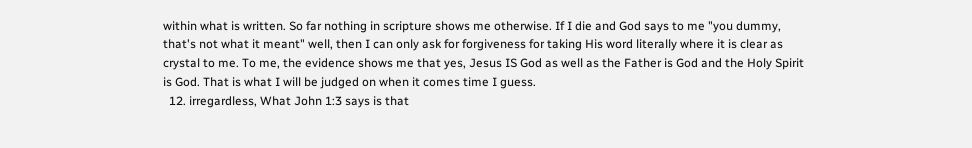within what is written. So far nothing in scripture shows me otherwise. If I die and God says to me "you dummy, that's not what it meant" well, then I can only ask for forgiveness for taking His word literally where it is clear as crystal to me. To me, the evidence shows me that yes, Jesus IS God as well as the Father is God and the Holy Spirit is God. That is what I will be judged on when it comes time I guess.
  12. irregardless, What John 1:3 says is that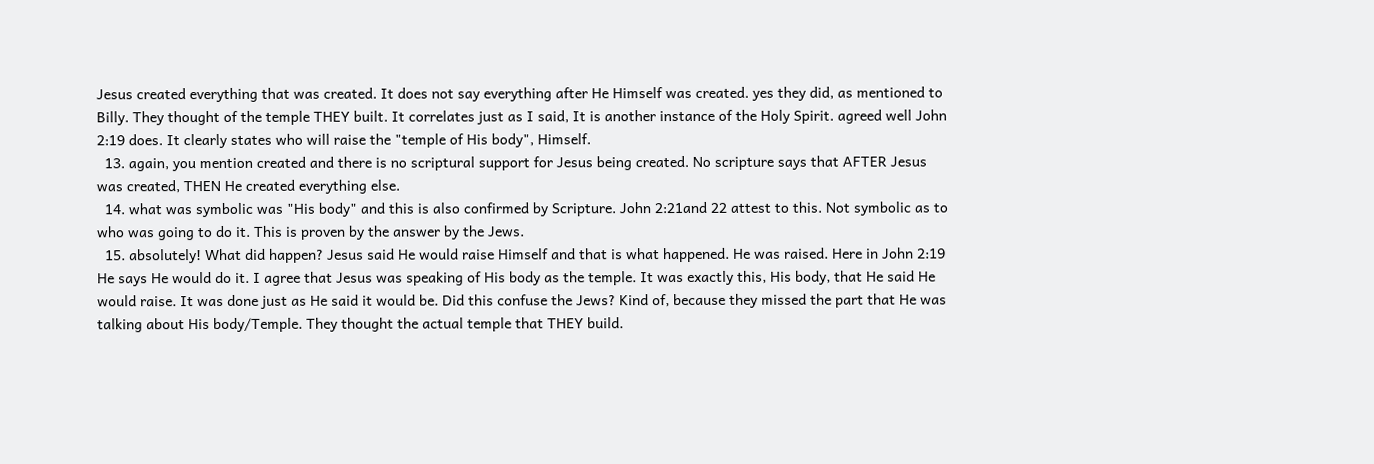Jesus created everything that was created. It does not say everything after He Himself was created. yes they did, as mentioned to Billy. They thought of the temple THEY built. It correlates just as I said, It is another instance of the Holy Spirit. agreed well John 2:19 does. It clearly states who will raise the "temple of His body", Himself.
  13. again, you mention created and there is no scriptural support for Jesus being created. No scripture says that AFTER Jesus was created, THEN He created everything else.
  14. what was symbolic was "His body" and this is also confirmed by Scripture. John 2:21and 22 attest to this. Not symbolic as to who was going to do it. This is proven by the answer by the Jews.
  15. absolutely! What did happen? Jesus said He would raise Himself and that is what happened. He was raised. Here in John 2:19 He says He would do it. I agree that Jesus was speaking of His body as the temple. It was exactly this, His body, that He said He would raise. It was done just as He said it would be. Did this confuse the Jews? Kind of, because they missed the part that He was talking about His body/Temple. They thought the actual temple that THEY build.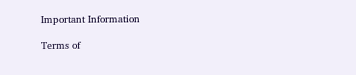Important Information

Terms of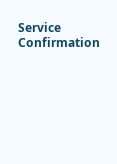Service Confirmation